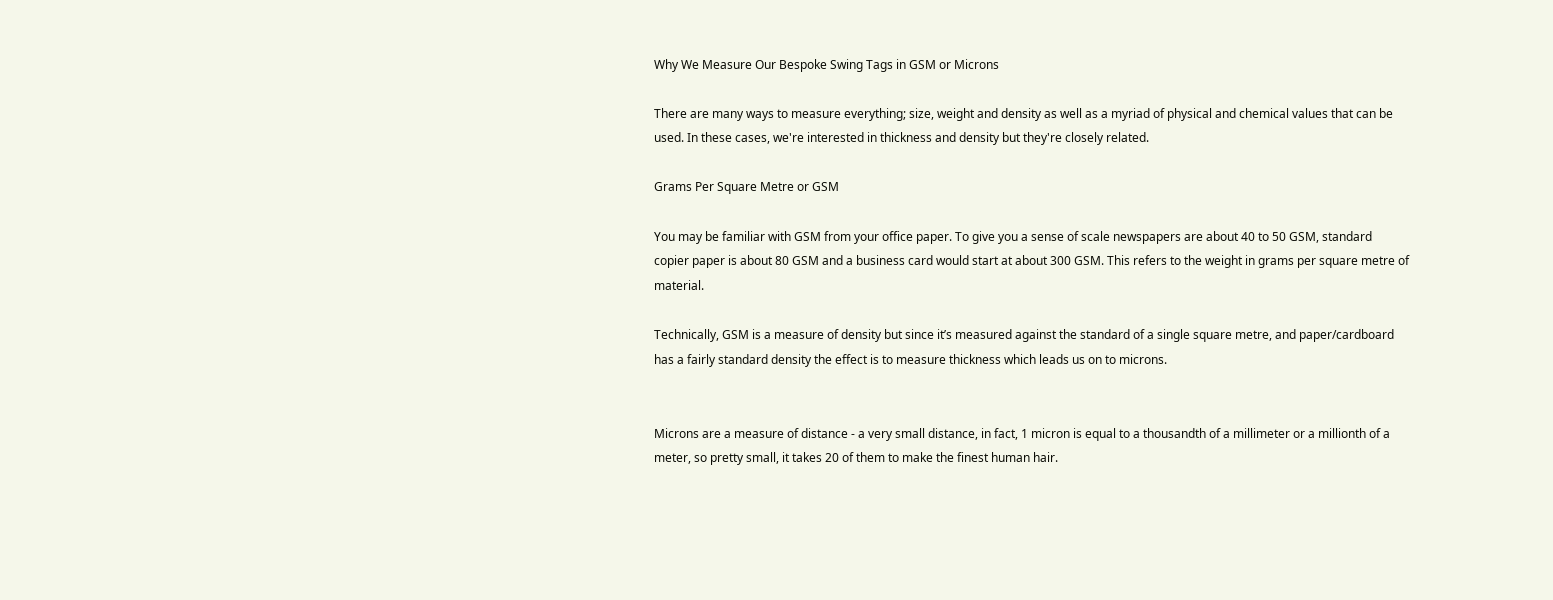Why We Measure Our Bespoke Swing Tags in GSM or Microns

There are many ways to measure everything; size, weight and density as well as a myriad of physical and chemical values that can be used. In these cases, we're interested in thickness and density but they're closely related.

Grams Per Square Metre or GSM

You may be familiar with GSM from your office paper. To give you a sense of scale newspapers are about 40 to 50 GSM, standard copier paper is about 80 GSM and a business card would start at about 300 GSM. This refers to the weight in grams per square metre of material.

Technically, GSM is a measure of density but since it’s measured against the standard of a single square metre, and paper/cardboard has a fairly standard density the effect is to measure thickness which leads us on to microns.


Microns are a measure of distance - a very small distance, in fact, 1 micron is equal to a thousandth of a millimeter or a millionth of a meter, so pretty small, it takes 20 of them to make the finest human hair.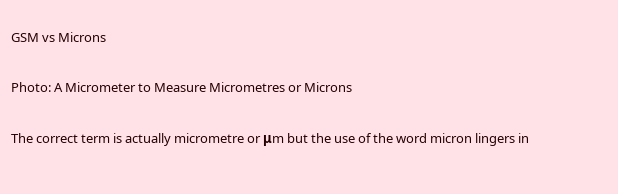GSM vs Microns

Photo: A Micrometer to Measure Micrometres or Microns

The correct term is actually micrometre or μm but the use of the word micron lingers in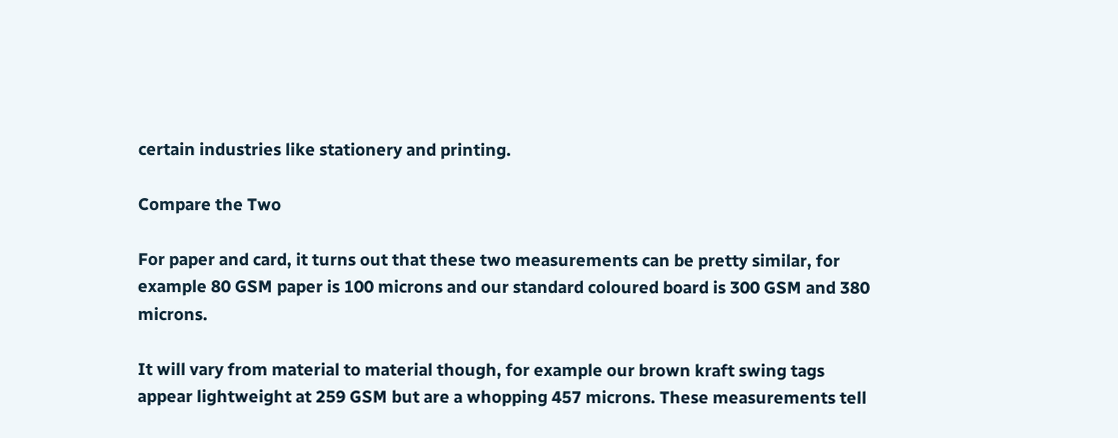certain industries like stationery and printing.

Compare the Two

For paper and card, it turns out that these two measurements can be pretty similar, for example 80 GSM paper is 100 microns and our standard coloured board is 300 GSM and 380 microns.

It will vary from material to material though, for example our brown kraft swing tags appear lightweight at 259 GSM but are a whopping 457 microns. These measurements tell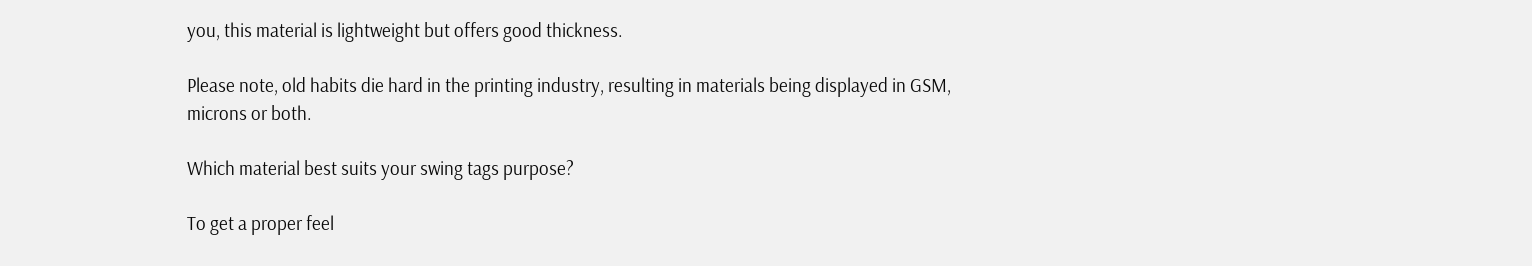you, this material is lightweight but offers good thickness.

Please note, old habits die hard in the printing industry, resulting in materials being displayed in GSM, microns or both.

Which material best suits your swing tags purpose?

To get a proper feel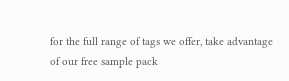for the full range of tags we offer, take advantage of our free sample pack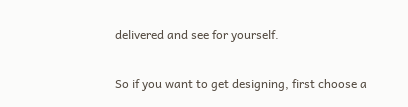delivered and see for yourself.

So if you want to get designing, first choose a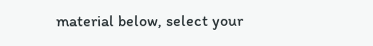material below, select your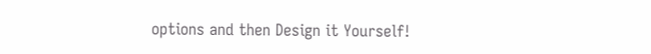options and then Design it Yourself!